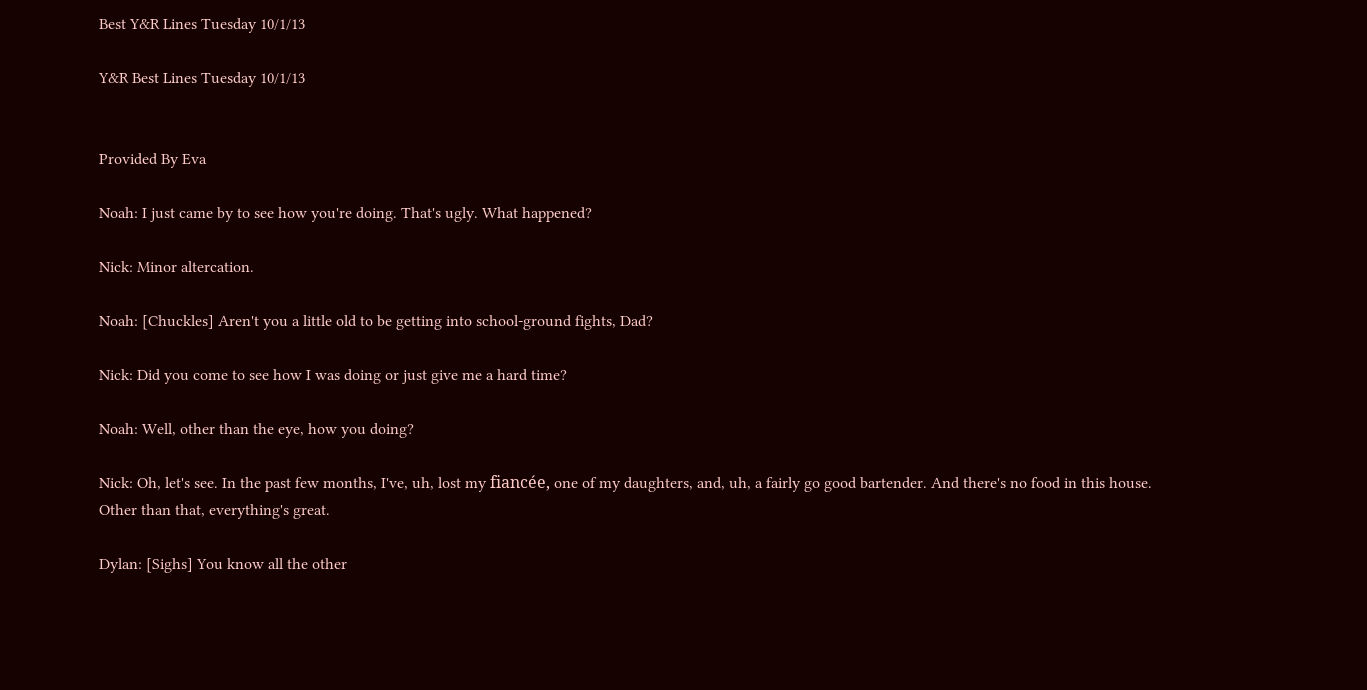Best Y&R Lines Tuesday 10/1/13

Y&R Best Lines Tuesday 10/1/13


Provided By Eva

Noah: I just came by to see how you're doing. That's ugly. What happened?

Nick: Minor altercation.

Noah: [Chuckles] Aren't you a little old to be getting into school-ground fights, Dad?

Nick: Did you come to see how I was doing or just give me a hard time?

Noah: Well, other than the eye, how you doing?

Nick: Oh, let's see. In the past few months, I've, uh, lost my fiancée, one of my daughters, and, uh, a fairly go good bartender. And there's no food in this house. Other than that, everything's great.

Dylan: [Sighs] You know all the other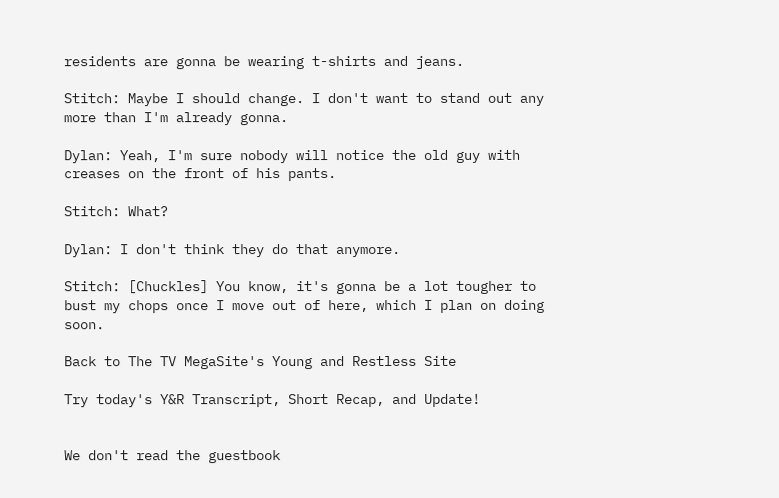residents are gonna be wearing t-shirts and jeans.

Stitch: Maybe I should change. I don't want to stand out any more than I'm already gonna.

Dylan: Yeah, I'm sure nobody will notice the old guy with creases on the front of his pants.

Stitch: What?

Dylan: I don't think they do that anymore.

Stitch: [Chuckles] You know, it's gonna be a lot tougher to bust my chops once I move out of here, which I plan on doing soon.

Back to The TV MegaSite's Young and Restless Site

Try today's Y&R Transcript, Short Recap, and Update!


We don't read the guestbook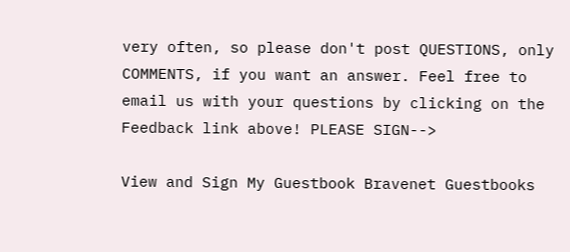very often, so please don't post QUESTIONS, only COMMENTS, if you want an answer. Feel free to email us with your questions by clicking on the Feedback link above! PLEASE SIGN-->

View and Sign My Guestbook Bravenet Guestbooks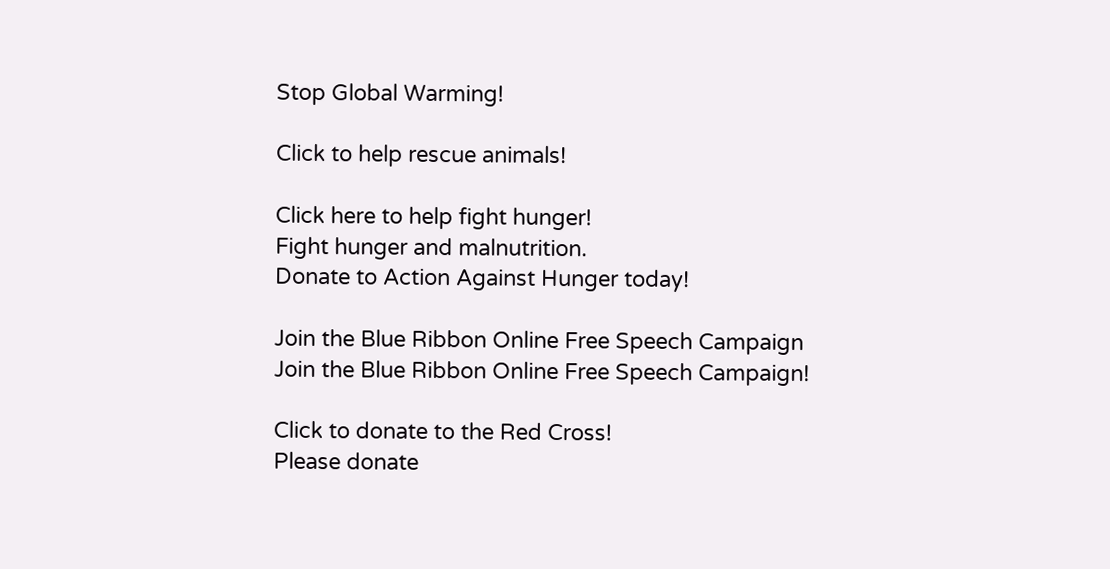Stop Global Warming!

Click to help rescue animals!

Click here to help fight hunger!
Fight hunger and malnutrition.
Donate to Action Against Hunger today!

Join the Blue Ribbon Online Free Speech Campaign
Join the Blue Ribbon Online Free Speech Campaign!

Click to donate to the Red Cross!
Please donate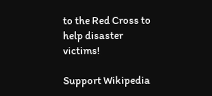to the Red Cross to help disaster victims!

Support Wikipedia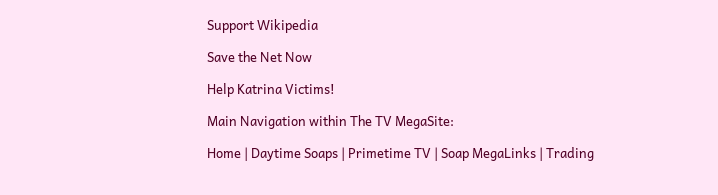Support Wikipedia

Save the Net Now

Help Katrina Victims!

Main Navigation within The TV MegaSite:

Home | Daytime Soaps | Primetime TV | Soap MegaLinks | Trading